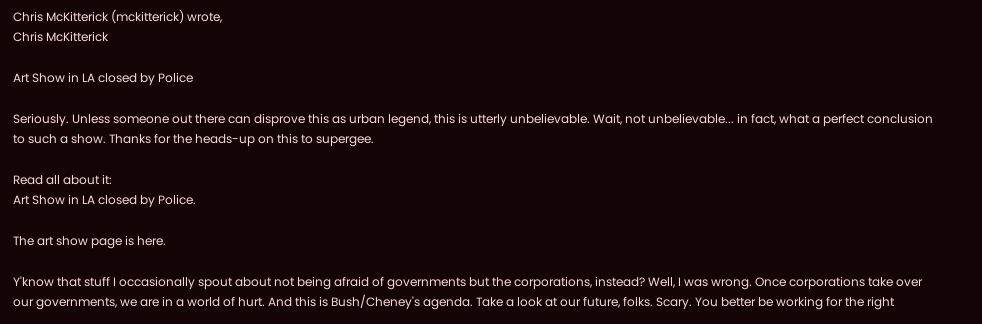Chris McKitterick (mckitterick) wrote,
Chris McKitterick

Art Show in LA closed by Police

Seriously. Unless someone out there can disprove this as urban legend, this is utterly unbelievable. Wait, not unbelievable... in fact, what a perfect conclusion to such a show. Thanks for the heads-up on this to supergee.

Read all about it:
Art Show in LA closed by Police.

The art show page is here.

Y'know that stuff I occasionally spout about not being afraid of governments but the corporations, instead? Well, I was wrong. Once corporations take over our governments, we are in a world of hurt. And this is Bush/Cheney's agenda. Take a look at our future, folks. Scary. You better be working for the right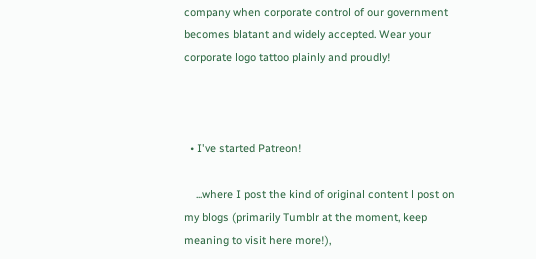company when corporate control of our government becomes blatant and widely accepted. Wear your corporate logo tattoo plainly and proudly!



  • I've started Patreon!

    ...where I post the kind of original content l post on my blogs (primarily Tumblr at the moment, keep meaning to visit here more!),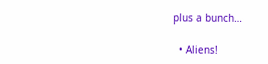plus a bunch…

  • Aliens!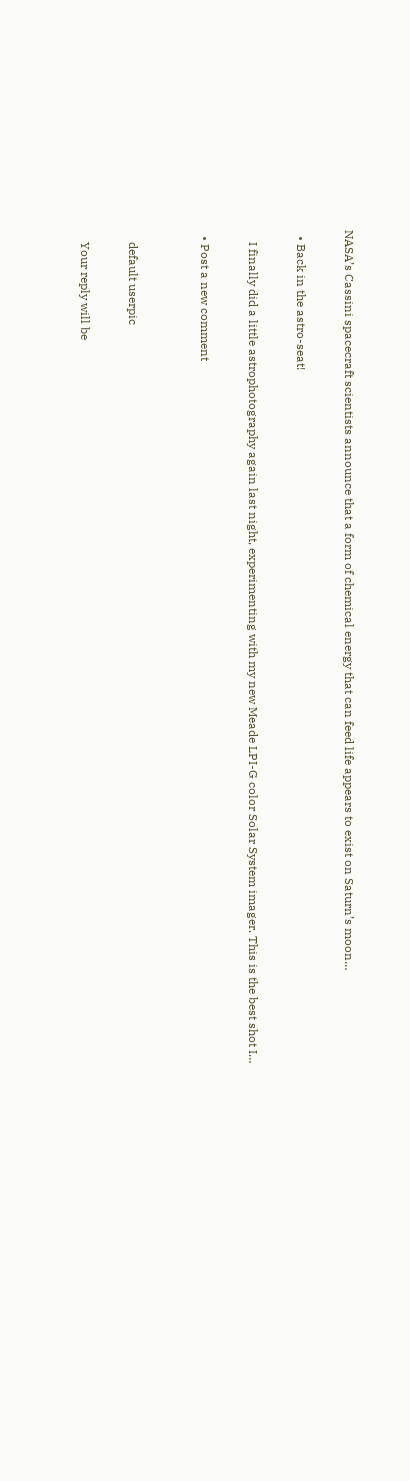NASA’s Cassini spacecraft scientists announce that a form of chemical energy that can feed life appears to exist on Saturn’s moon…

  • Back in the astro-seat!

    I finally did a little astrophotography again last night, experimenting with my new Meade LPI-G color Solar System imager. This is the best shot I…

  • Post a new comment


    default userpic

    Your reply will be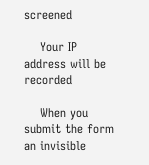screened

    Your IP address will be recorded

    When you submit the form an invisible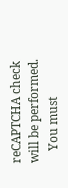reCAPTCHA check will be performed.
    You must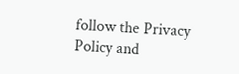follow the Privacy Policy and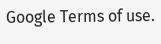Google Terms of use.